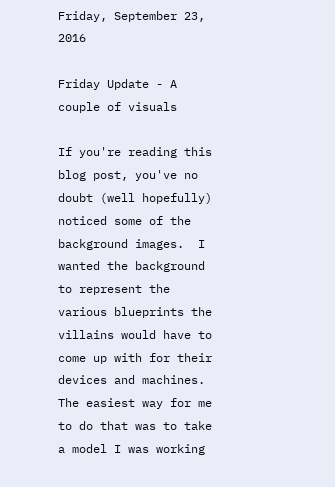Friday, September 23, 2016

Friday Update - A couple of visuals

If you're reading this blog post, you've no doubt (well hopefully) noticed some of the background images.  I wanted the background to represent the various blueprints the villains would have to come up with for their devices and machines.  The easiest way for me to do that was to take a model I was working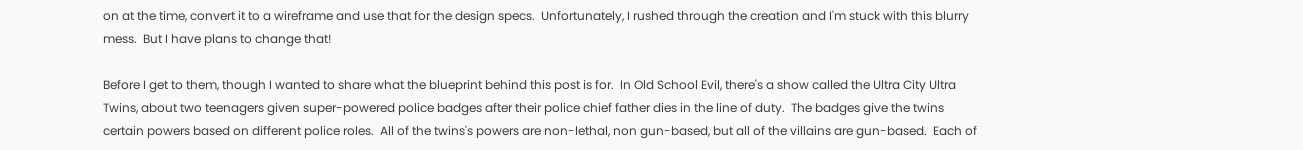on at the time, convert it to a wireframe and use that for the design specs.  Unfortunately, I rushed through the creation and I'm stuck with this blurry mess.  But I have plans to change that!

Before I get to them, though I wanted to share what the blueprint behind this post is for.  In Old School Evil, there's a show called the Ultra City Ultra Twins, about two teenagers given super-powered police badges after their police chief father dies in the line of duty.  The badges give the twins certain powers based on different police roles.  All of the twins's powers are non-lethal, non gun-based, but all of the villains are gun-based.  Each of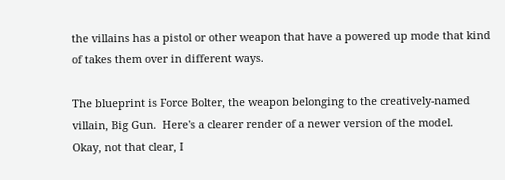the villains has a pistol or other weapon that have a powered up mode that kind of takes them over in different ways.

The blueprint is Force Bolter, the weapon belonging to the creatively-named villain, Big Gun.  Here's a clearer render of a newer version of the model.
Okay, not that clear, I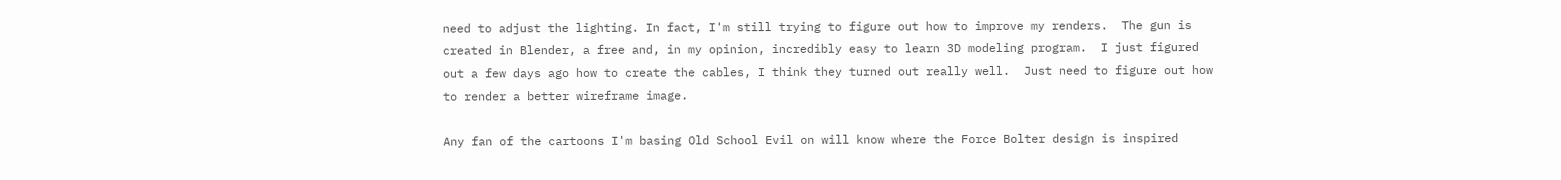need to adjust the lighting. In fact, I'm still trying to figure out how to improve my renders.  The gun is created in Blender, a free and, in my opinion, incredibly easy to learn 3D modeling program.  I just figured out a few days ago how to create the cables, I think they turned out really well.  Just need to figure out how to render a better wireframe image.

Any fan of the cartoons I'm basing Old School Evil on will know where the Force Bolter design is inspired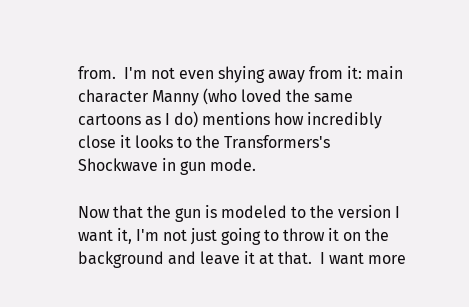from.  I'm not even shying away from it: main character Manny (who loved the same cartoons as I do) mentions how incredibly close it looks to the Transformers's Shockwave in gun mode.

Now that the gun is modeled to the version I want it, I'm not just going to throw it on the background and leave it at that.  I want more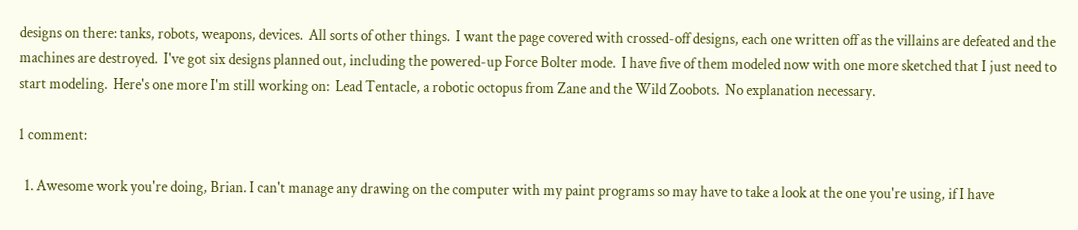designs on there: tanks, robots, weapons, devices.  All sorts of other things.  I want the page covered with crossed-off designs, each one written off as the villains are defeated and the machines are destroyed.  I've got six designs planned out, including the powered-up Force Bolter mode.  I have five of them modeled now with one more sketched that I just need to start modeling.  Here's one more I'm still working on:  Lead Tentacle, a robotic octopus from Zane and the Wild Zoobots.  No explanation necessary.

1 comment:

  1. Awesome work you're doing, Brian. I can't manage any drawing on the computer with my paint programs so may have to take a look at the one you're using, if I have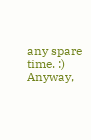any spare time. :) Anyway,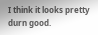I think it looks pretty durn good.